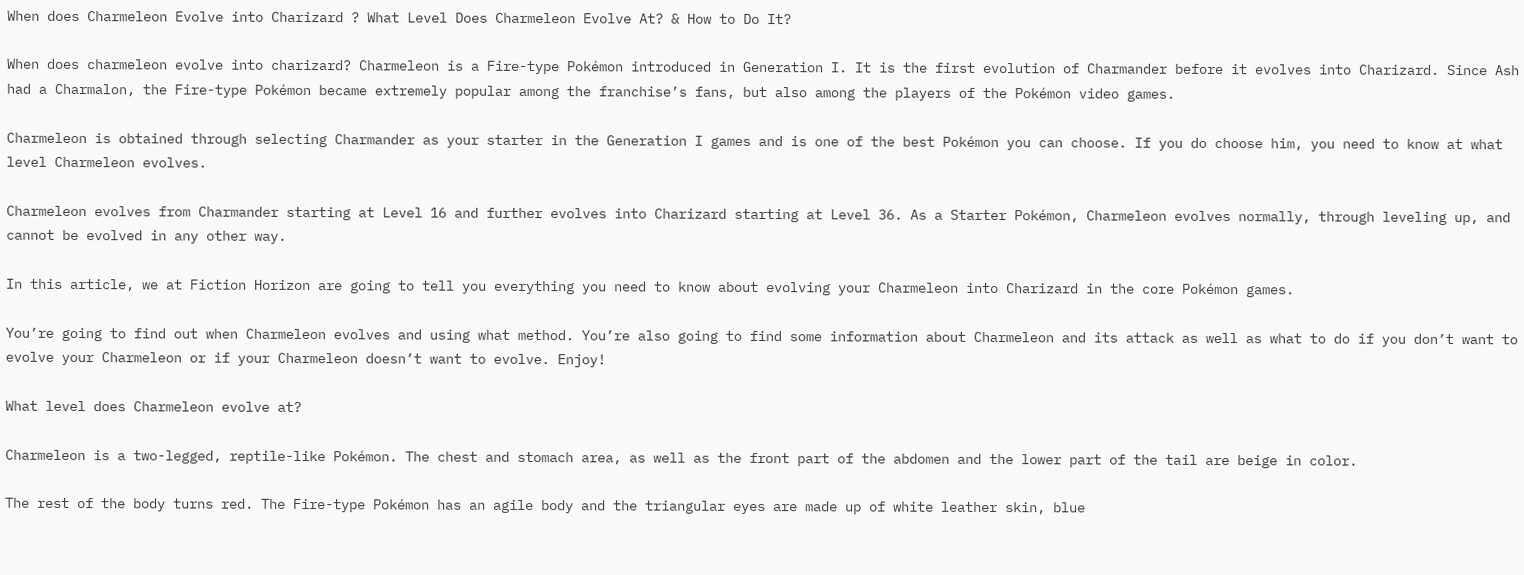When does Charmeleon Evolve into Charizard ? What Level Does Charmeleon Evolve At? & How to Do It?

When does charmeleon evolve into charizard? Charmeleon is a Fire-type Pokémon introduced in Generation I. It is the first evolution of Charmander before it evolves into Charizard. Since Ash had a Charmalon, the Fire-type Pokémon became extremely popular among the franchise’s fans, but also among the players of the Pokémon video games.

Charmeleon is obtained through selecting Charmander as your starter in the Generation I games and is one of the best Pokémon you can choose. If you do choose him, you need to know at what level Charmeleon evolves.

Charmeleon evolves from Charmander starting at Level 16 and further evolves into Charizard starting at Level 36. As a Starter Pokémon, Charmeleon evolves normally, through leveling up, and cannot be evolved in any other way.

In this article, we at Fiction Horizon are going to tell you everything you need to know about evolving your Charmeleon into Charizard in the core Pokémon games.

You’re going to find out when Charmeleon evolves and using what method. You’re also going to find some information about Charmeleon and its attack as well as what to do if you don’t want to evolve your Charmeleon or if your Charmeleon doesn’t want to evolve. Enjoy!

What level does Charmeleon evolve at?

Charmeleon is a two-legged, reptile-like Pokémon. The chest and stomach area, as well as the front part of the abdomen and the lower part of the tail are beige in color.

The rest of the body turns red. The Fire-type Pokémon has an agile body and the triangular eyes are made up of white leather skin, blue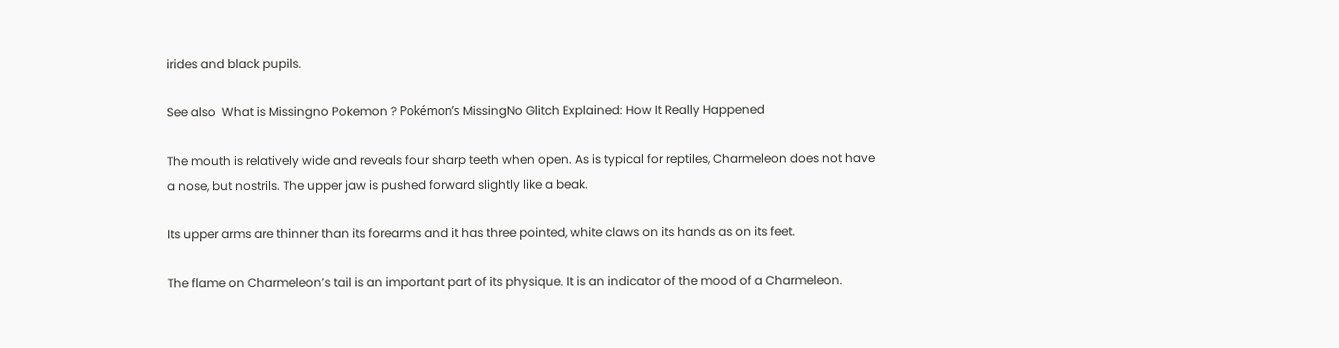irides and black pupils.

See also  What is Missingno Pokemon ? Pokémon’s MissingNo Glitch Explained: How It Really Happened

The mouth is relatively wide and reveals four sharp teeth when open. As is typical for reptiles, Charmeleon does not have a nose, but nostrils. The upper jaw is pushed forward slightly like a beak.

Its upper arms are thinner than its forearms and it has three pointed, white claws on its hands as on its feet.

The flame on Charmeleon’s tail is an important part of its physique. It is an indicator of the mood of a Charmeleon.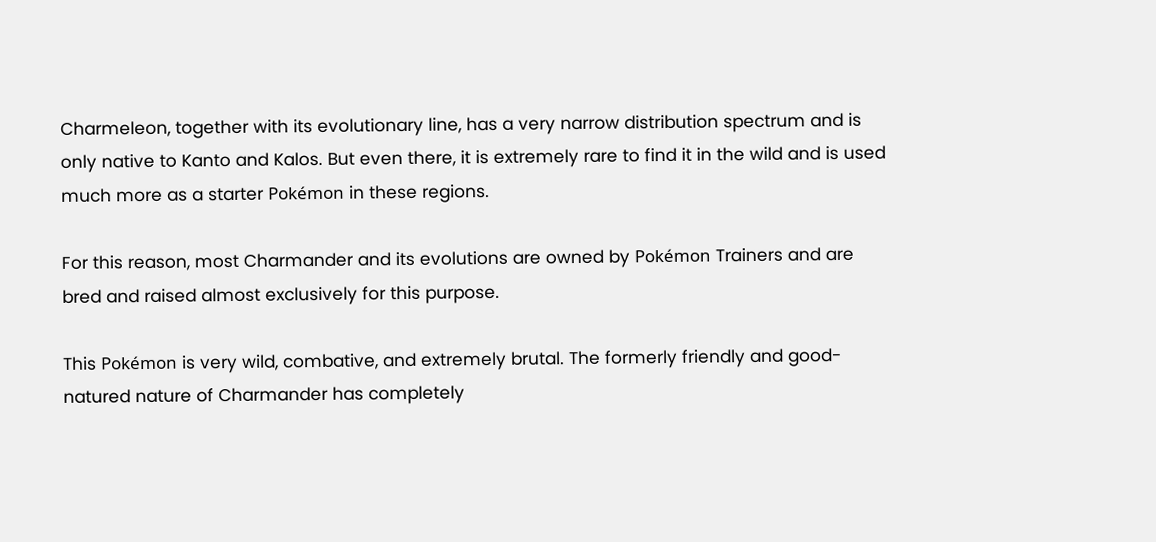Charmeleon, together with its evolutionary line, has a very narrow distribution spectrum and is only native to Kanto and Kalos. But even there, it is extremely rare to find it in the wild and is used much more as a starter Pokémon in these regions.

For this reason, most Charmander and its evolutions are owned by Pokémon Trainers and are bred and raised almost exclusively for this purpose.

This Pokémon is very wild, combative, and extremely brutal. The formerly friendly and good-natured nature of Charmander has completely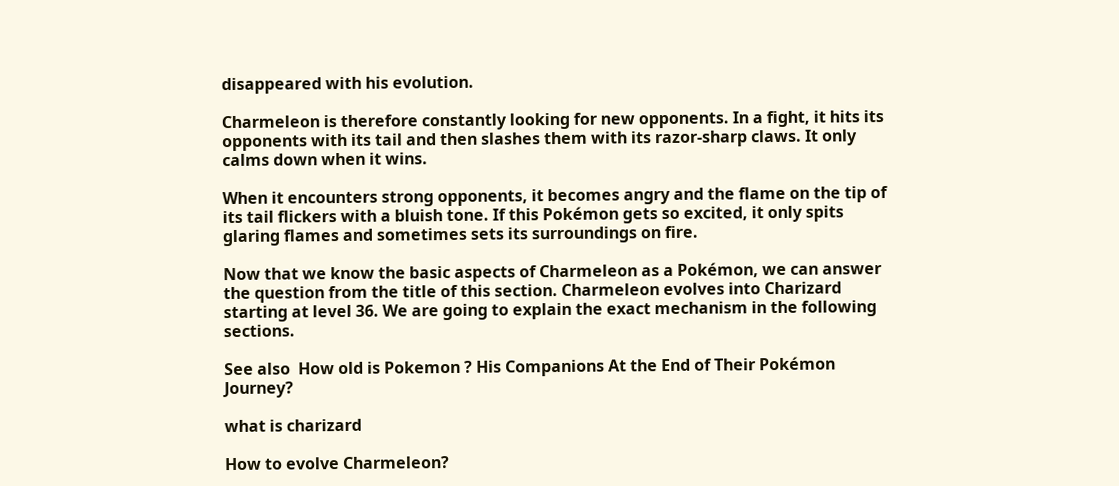disappeared with his evolution.

Charmeleon is therefore constantly looking for new opponents. In a fight, it hits its opponents with its tail and then slashes them with its razor-sharp claws. It only calms down when it wins.

When it encounters strong opponents, it becomes angry and the flame on the tip of its tail flickers with a bluish tone. If this Pokémon gets so excited, it only spits glaring flames and sometimes sets its surroundings on fire.

Now that we know the basic aspects of Charmeleon as a Pokémon, we can answer the question from the title of this section. Charmeleon evolves into Charizard starting at level 36. We are going to explain the exact mechanism in the following sections.

See also  How old is Pokemon ? His Companions At the End of Their Pokémon Journey?

what is charizard

How to evolve Charmeleon?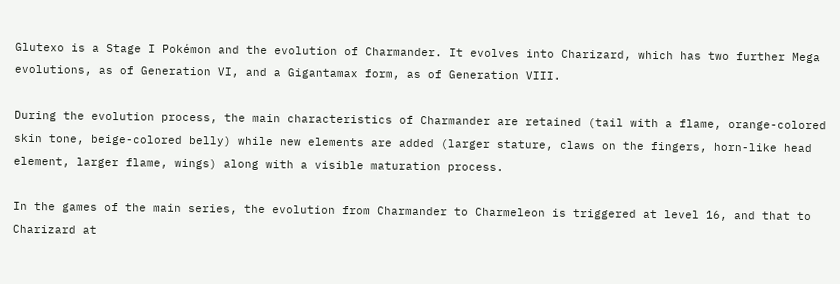Glutexo is a Stage I Pokémon and the evolution of Charmander. It evolves into Charizard, which has two further Mega evolutions, as of Generation VI, and a Gigantamax form, as of Generation VIII.

During the evolution process, the main characteristics of Charmander are retained (tail with a flame, orange-colored skin tone, beige-colored belly) while new elements are added (larger stature, claws on the fingers, horn-like head element, larger flame, wings) along with a visible maturation process.

In the games of the main series, the evolution from Charmander to Charmeleon is triggered at level 16, and that to Charizard at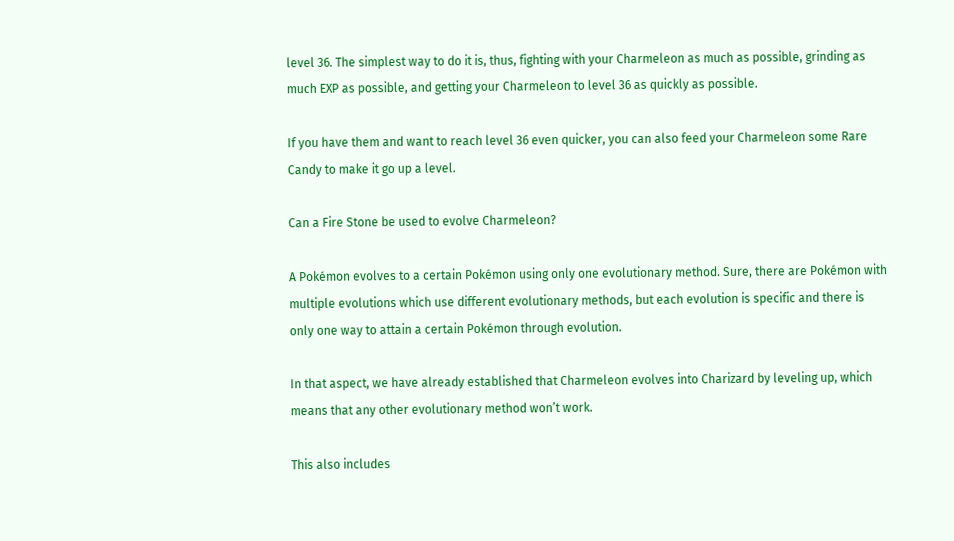level 36. The simplest way to do it is, thus, fighting with your Charmeleon as much as possible, grinding as much EXP as possible, and getting your Charmeleon to level 36 as quickly as possible.

If you have them and want to reach level 36 even quicker, you can also feed your Charmeleon some Rare Candy to make it go up a level.

Can a Fire Stone be used to evolve Charmeleon?

A Pokémon evolves to a certain Pokémon using only one evolutionary method. Sure, there are Pokémon with multiple evolutions which use different evolutionary methods, but each evolution is specific and there is only one way to attain a certain Pokémon through evolution.

In that aspect, we have already established that Charmeleon evolves into Charizard by leveling up, which means that any other evolutionary method won’t work.

This also includes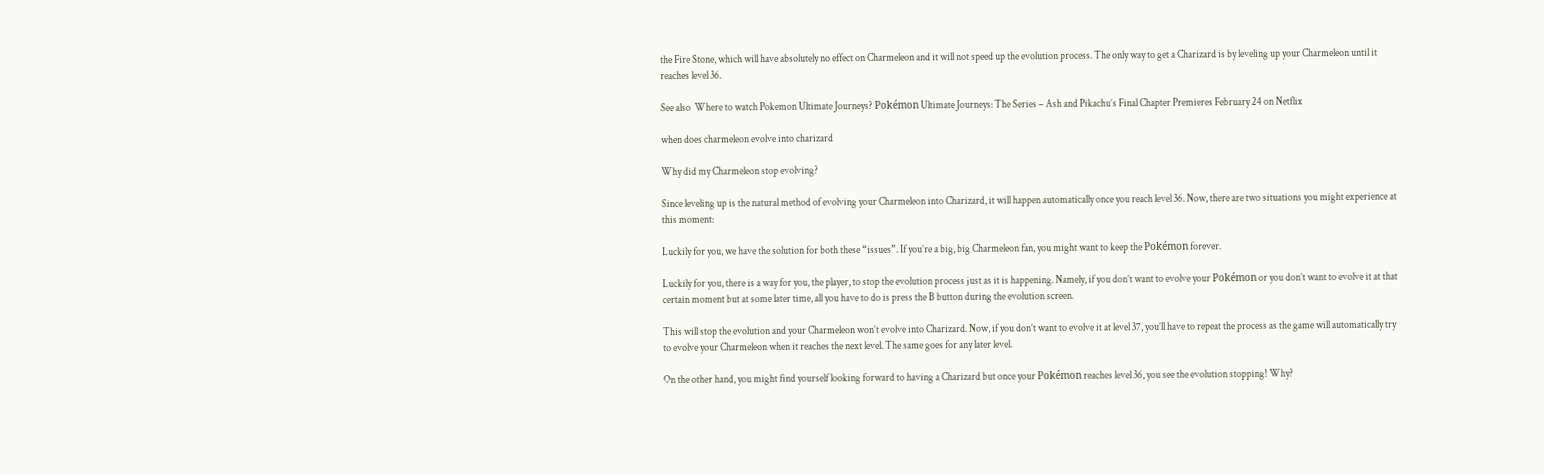the Fire Stone, which will have absolutely no effect on Charmeleon and it will not speed up the evolution process. The only way to get a Charizard is by leveling up your Charmeleon until it reaches level 36.

See also  Where to watch Pokemon Ultimate Journeys? Pokémon Ultimate Journeys: The Series – Ash and Pikachu’s Final Chapter Premieres February 24 on Netflix

when does charmeleon evolve into charizard

Why did my Charmeleon stop evolving?

Since leveling up is the natural method of evolving your Charmeleon into Charizard, it will happen automatically once you reach level 36. Now, there are two situations you might experience at this moment:

Luckily for you, we have the solution for both these “issues”. If you’re a big, big Charmeleon fan, you might want to keep the Pokémon forever.

Luckily for you, there is a way for you, the player, to stop the evolution process just as it is happening. Namely, if you don’t want to evolve your Pokémon or you don’t want to evolve it at that certain moment but at some later time, all you have to do is press the B button during the evolution screen.

This will stop the evolution and your Charmeleon won’t evolve into Charizard. Now, if you don’t want to evolve it at level 37, you’ll have to repeat the process as the game will automatically try to evolve your Charmeleon when it reaches the next level. The same goes for any later level.

On the other hand, you might find yourself looking forward to having a Charizard but once your Pokémon reaches level 36, you see the evolution stopping! Why?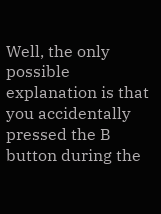Well, the only possible explanation is that you accidentally pressed the B button during the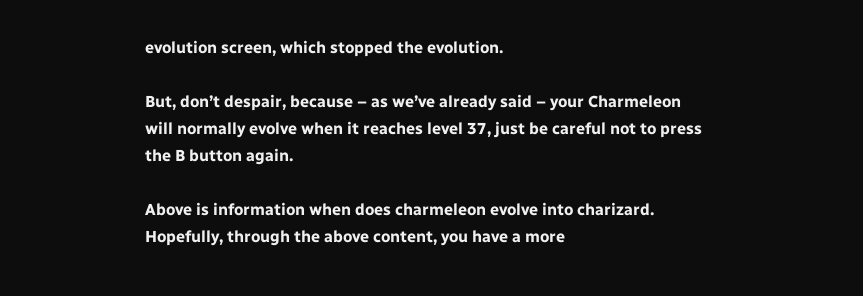evolution screen, which stopped the evolution.

But, don’t despair, because – as we’ve already said – your Charmeleon will normally evolve when it reaches level 37, just be careful not to press the B button again.

Above is information when does charmeleon evolve into charizard. Hopefully, through the above content, you have a more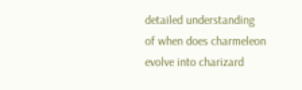detailed understanding of when does charmeleon evolve into charizard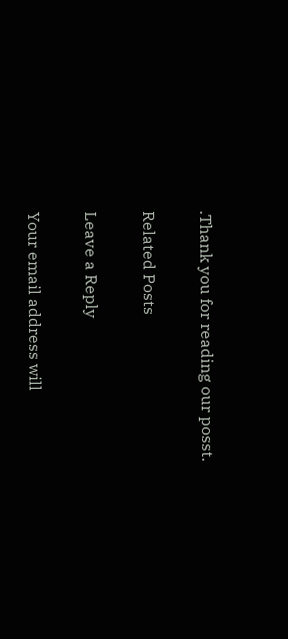.Thank you for reading our posst.

Related Posts

Leave a Reply

Your email address will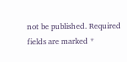not be published. Required fields are marked *